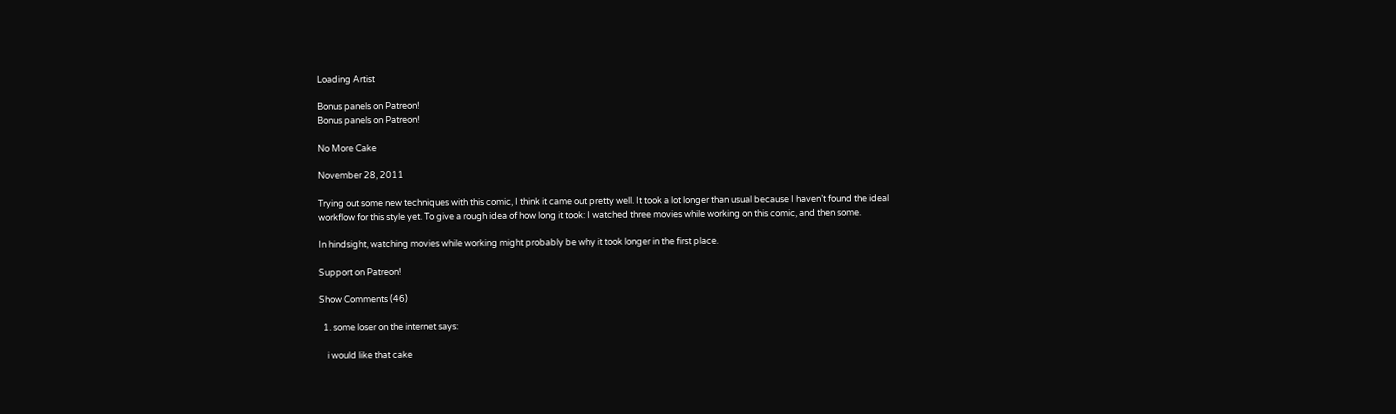Loading Artist

Bonus panels on Patreon!
Bonus panels on Patreon!

No More Cake

November 28, 2011

Trying out some new techniques with this comic, I think it came out pretty well. It took a lot longer than usual because I haven’t found the ideal workflow for this style yet. To give a rough idea of how long it took: I watched three movies while working on this comic, and then some.

In hindsight, watching movies while working might probably be why it took longer in the first place.

Support on Patreon!

Show Comments (46)

  1. some loser on the internet says:

    i would like that cake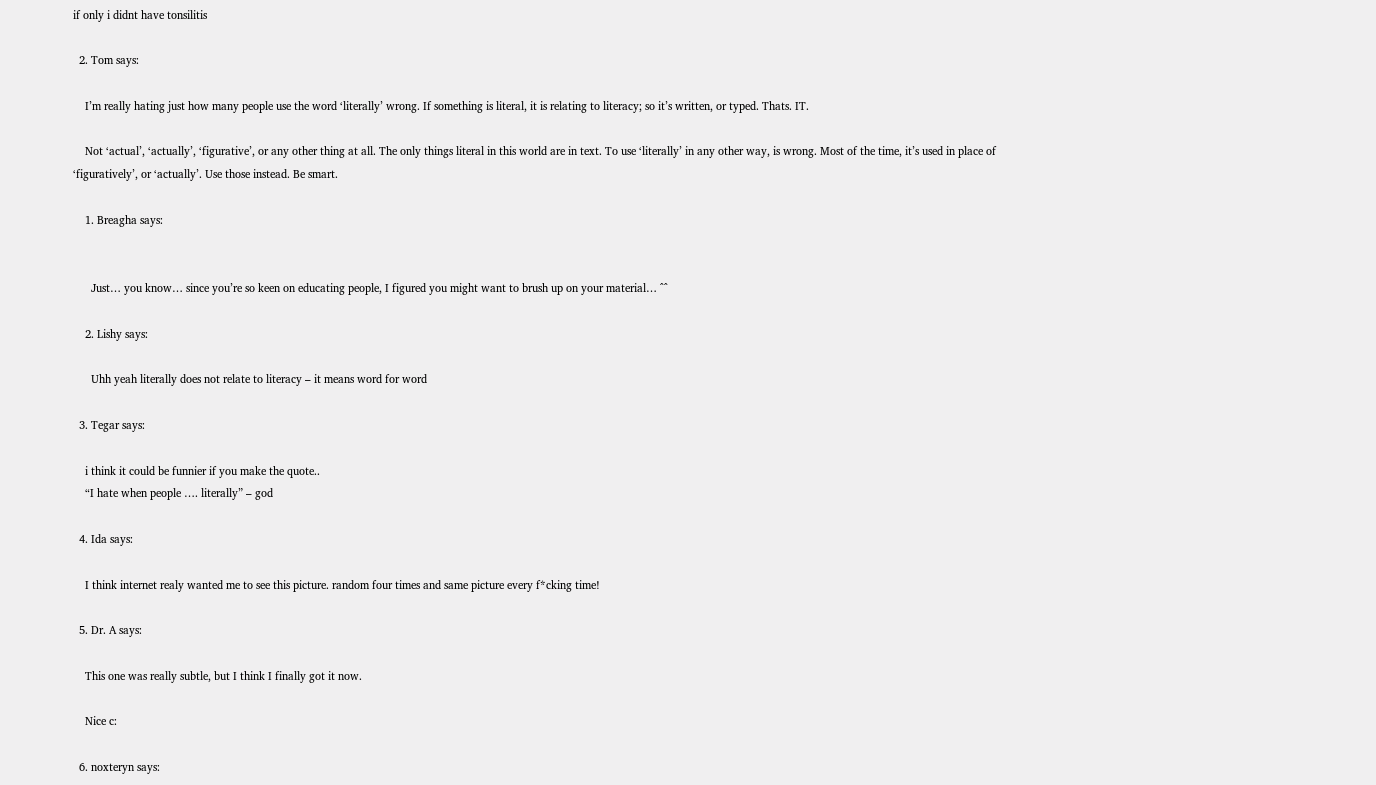if only i didnt have tonsilitis

  2. Tom says:

    I’m really hating just how many people use the word ‘literally’ wrong. If something is literal, it is relating to literacy; so it’s written, or typed. Thats. IT.

    Not ‘actual’, ‘actually’, ‘figurative’, or any other thing at all. The only things literal in this world are in text. To use ‘literally’ in any other way, is wrong. Most of the time, it’s used in place of ‘figuratively’, or ‘actually’. Use those instead. Be smart.

    1. Breagha says:


      Just… you know… since you’re so keen on educating people, I figured you might want to brush up on your material… ^^

    2. Lishy says:

      Uhh yeah literally does not relate to literacy – it means word for word

  3. Tegar says:

    i think it could be funnier if you make the quote..
    “I hate when people …. literally” – god

  4. Ida says:

    I think internet realy wanted me to see this picture. random four times and same picture every f*cking time!

  5. Dr. A says:

    This one was really subtle, but I think I finally got it now.

    Nice c:

  6. noxteryn says: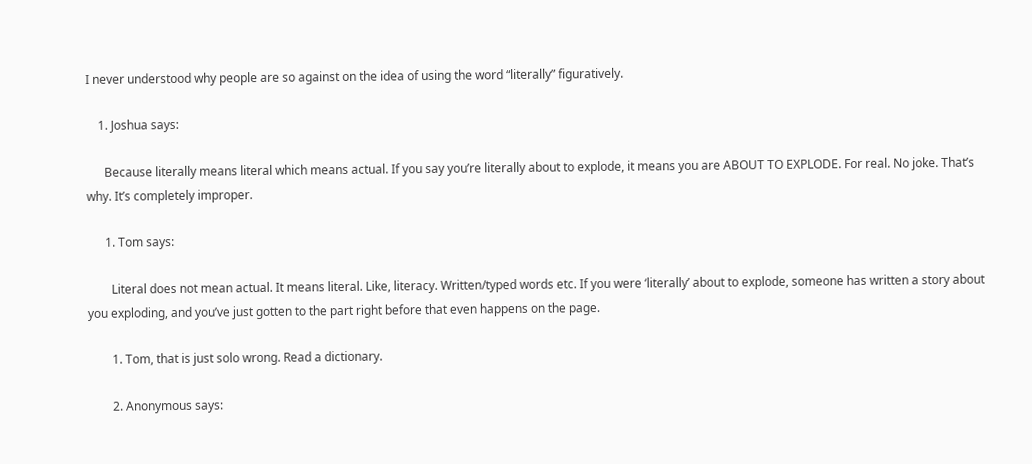I never understood why people are so against on the idea of using the word “literally” figuratively.

    1. Joshua says:

      Because literally means literal which means actual. If you say you’re literally about to explode, it means you are ABOUT TO EXPLODE. For real. No joke. That’s why. It’s completely improper.

      1. Tom says:

        Literal does not mean actual. It means literal. Like, literacy. Written/typed words etc. If you were ‘literally’ about to explode, someone has written a story about you exploding, and you’ve just gotten to the part right before that even happens on the page.

        1. Tom, that is just solo wrong. Read a dictionary.

        2. Anonymous says: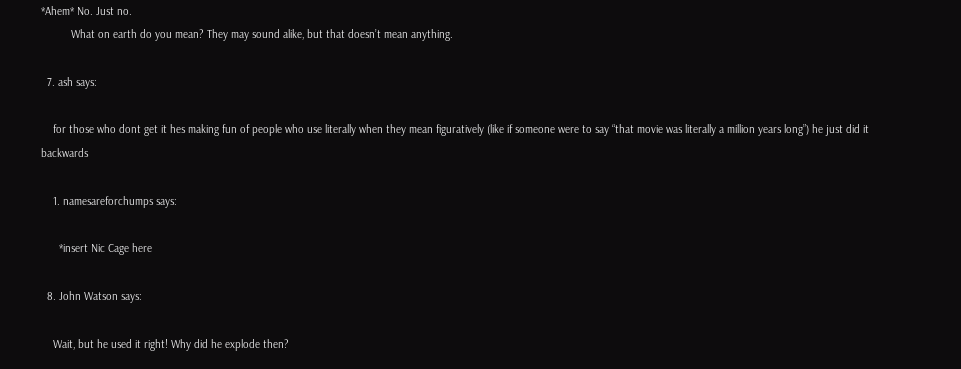*Ahem* No. Just no.
          What on earth do you mean? They may sound alike, but that doesn’t mean anything.

  7. ash says:

    for those who dont get it hes making fun of people who use literally when they mean figuratively (like if someone were to say “that movie was literally a million years long”) he just did it backwards

    1. namesareforchumps says:

      *insert Nic Cage here

  8. John Watson says:

    Wait, but he used it right! Why did he explode then?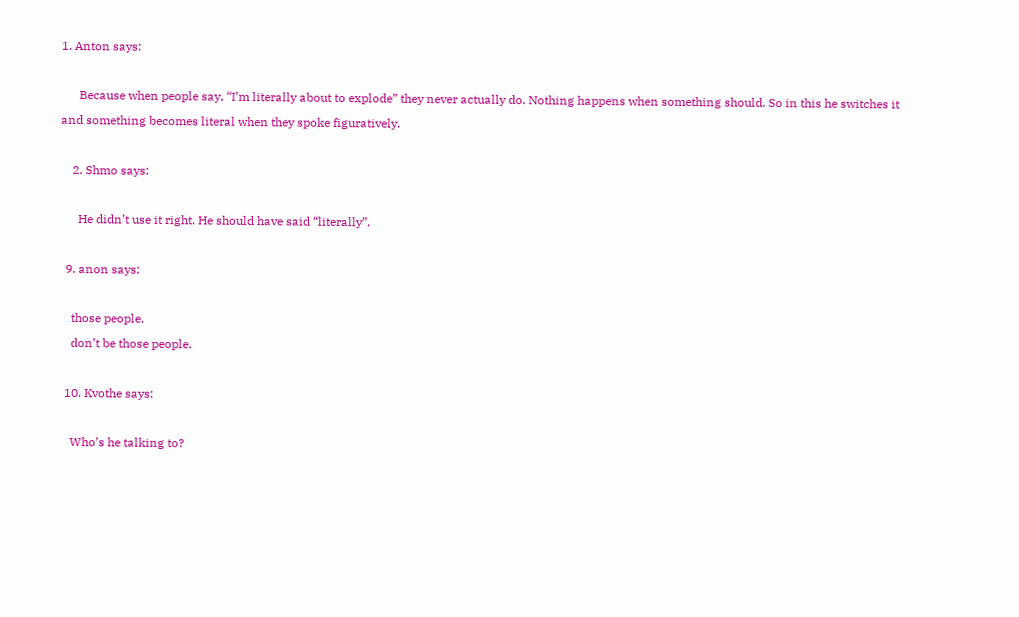1. Anton says:

      Because when people say, “I’m literally about to explode” they never actually do. Nothing happens when something should. So in this he switches it and something becomes literal when they spoke figuratively.

    2. Shmo says:

      He didn’t use it right. He should have said “literally”.

  9. anon says:

    those people.
    don’t be those people.

  10. Kvothe says:

    Who’s he talking to?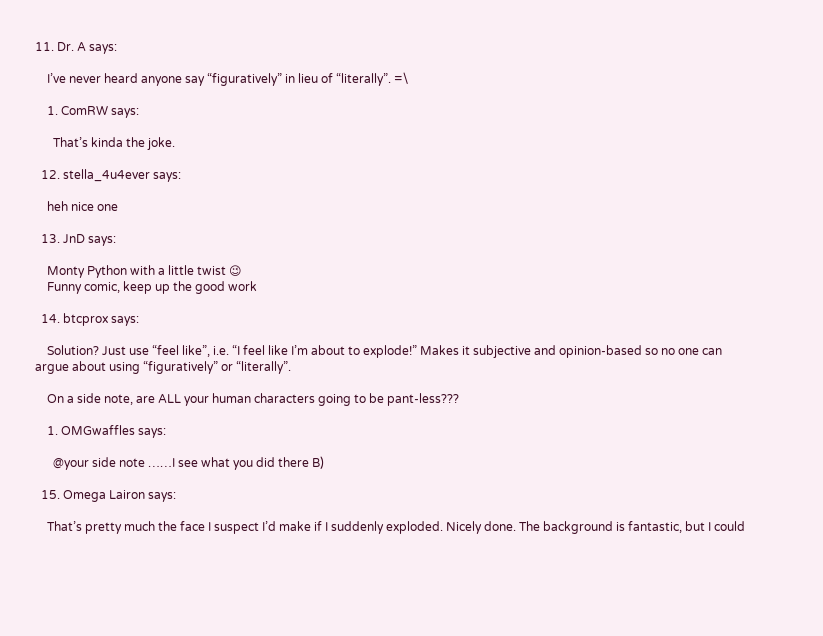11. Dr. A says:

    I’ve never heard anyone say “figuratively” in lieu of “literally”. =\

    1. ComRW says:

      That’s kinda the joke.

  12. stella_4u4ever says:

    heh nice one

  13. JnD says:

    Monty Python with a little twist 😉
    Funny comic, keep up the good work

  14. btcprox says:

    Solution? Just use “feel like”, i.e. “I feel like I’m about to explode!” Makes it subjective and opinion-based so no one can argue about using “figuratively” or “literally”.

    On a side note, are ALL your human characters going to be pant-less???

    1. OMGwaffles says:

      @your side note ……I see what you did there B)

  15. Omega Lairon says:

    That’s pretty much the face I suspect I’d make if I suddenly exploded. Nicely done. The background is fantastic, but I could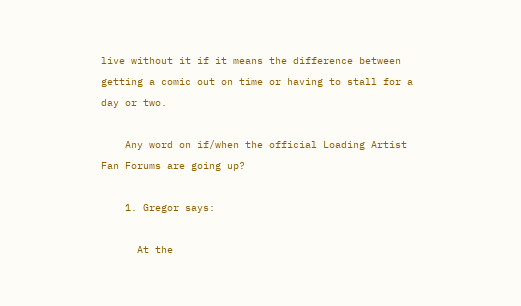live without it if it means the difference between getting a comic out on time or having to stall for a day or two.

    Any word on if/when the official Loading Artist Fan Forums are going up?

    1. Gregor says:

      At the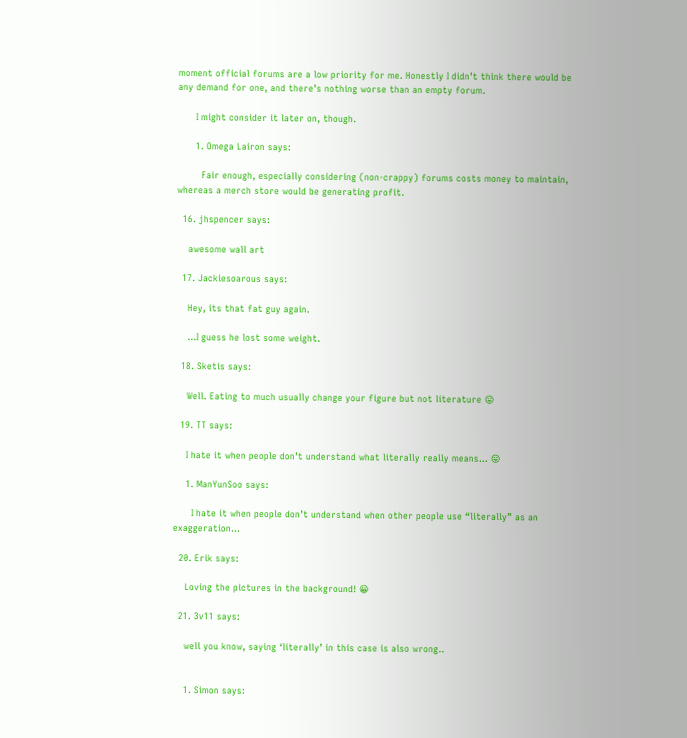moment official forums are a low priority for me. Honestly I didn’t think there would be any demand for one, and there’s nothing worse than an empty forum.

      I might consider it later on, though.

      1. Omega Lairon says:

        Fair enough, especially considering (non-crappy) forums costs money to maintain, whereas a merch store would be generating profit.

  16. jhspencer says:

    awesome wall art

  17. Jackiesoarous says:

    Hey, its that fat guy again.

    …I guess he lost some weight.

  18. Sketis says:

    Well. Eating to much usually change your figure but not literature 😛

  19. TT says:

    I hate it when people don’t understand what literally really means… 😛

    1. ManYunSoo says:

      I hate it when people don’t understand when other people use “literally” as an exaggeration…

  20. Erik says:

    Loving the pictures in the background! 😀

  21. 3v11 says:

    well you know, saying ‘literally’ in this case is also wrong..


    1. Simon says: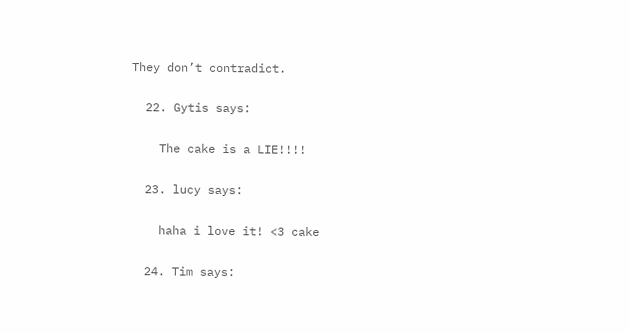They don’t contradict.

  22. Gytis says:

    The cake is a LIE!!!!

  23. lucy says:

    haha i love it! <3 cake

  24. Tim says: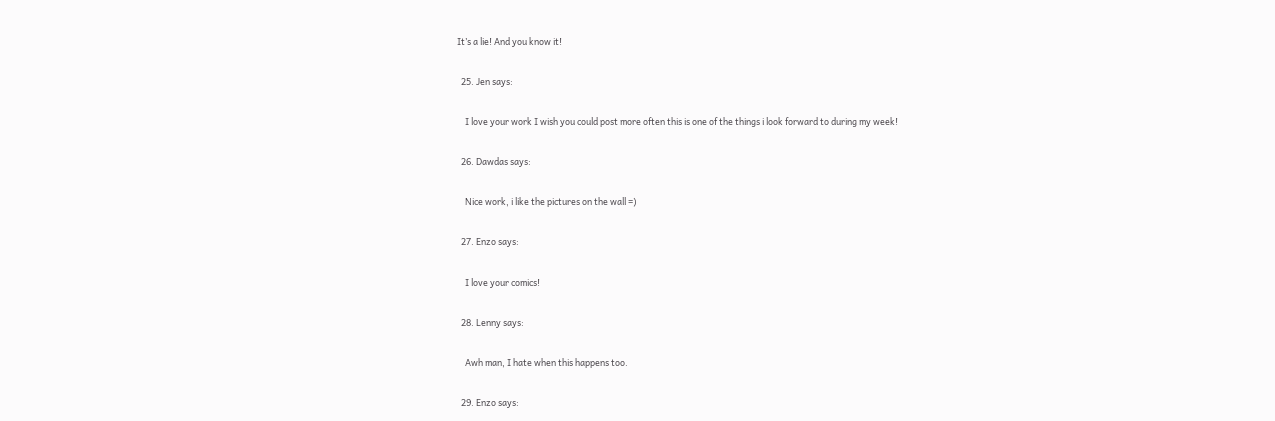It’s a lie! And you know it!

  25. Jen says:

    I love your work I wish you could post more often this is one of the things i look forward to during my week!

  26. Dawdas says:

    Nice work, i like the pictures on the wall =)

  27. Enzo says:

    I love your comics!

  28. Lenny says:

    Awh man, I hate when this happens too.

  29. Enzo says: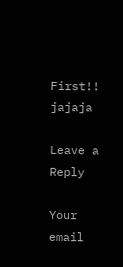First!! jajaja

Leave a Reply

Your email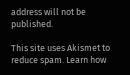address will not be published.

This site uses Akismet to reduce spam. Learn how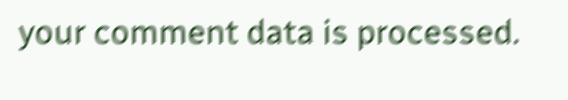your comment data is processed.